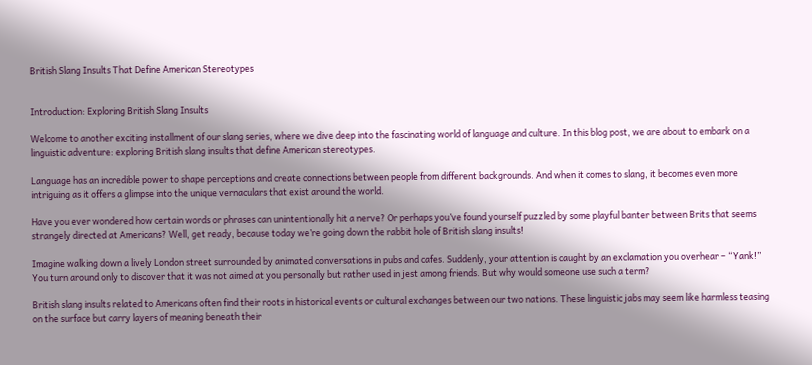British Slang Insults That Define American Stereotypes


Introduction: Exploring British Slang Insults

Welcome to another exciting installment of our slang series, where we dive deep into the fascinating world of language and culture. In this blog post, we are about to embark on a linguistic adventure: exploring British slang insults that define American stereotypes.

Language has an incredible power to shape perceptions and create connections between people from different backgrounds. And when it comes to slang, it becomes even more intriguing as it offers a glimpse into the unique vernaculars that exist around the world.

Have you ever wondered how certain words or phrases can unintentionally hit a nerve? Or perhaps you’ve found yourself puzzled by some playful banter between Brits that seems strangely directed at Americans? Well, get ready, because today we’re going down the rabbit hole of British slang insults!

Imagine walking down a lively London street surrounded by animated conversations in pubs and cafes. Suddenly, your attention is caught by an exclamation you overhear – “Yank!” You turn around only to discover that it was not aimed at you personally but rather used in jest among friends. But why would someone use such a term?

British slang insults related to Americans often find their roots in historical events or cultural exchanges between our two nations. These linguistic jabs may seem like harmless teasing on the surface but carry layers of meaning beneath their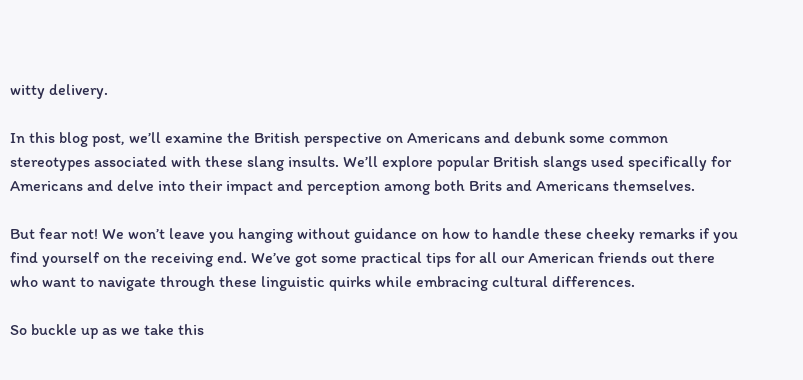witty delivery.

In this blog post, we’ll examine the British perspective on Americans and debunk some common stereotypes associated with these slang insults. We’ll explore popular British slangs used specifically for Americans and delve into their impact and perception among both Brits and Americans themselves.

But fear not! We won’t leave you hanging without guidance on how to handle these cheeky remarks if you find yourself on the receiving end. We’ve got some practical tips for all our American friends out there who want to navigate through these linguistic quirks while embracing cultural differences.

So buckle up as we take this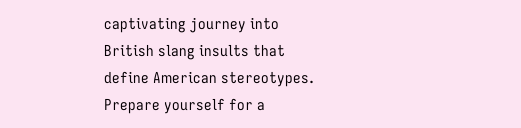captivating journey into British slang insults that define American stereotypes. Prepare yourself for a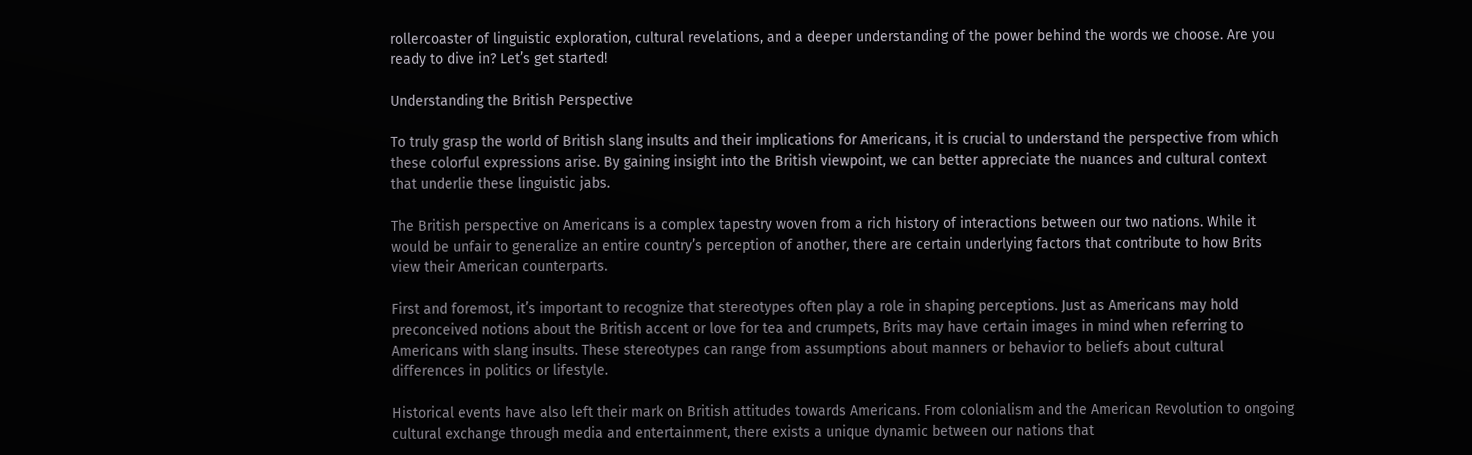rollercoaster of linguistic exploration, cultural revelations, and a deeper understanding of the power behind the words we choose. Are you ready to dive in? Let’s get started!

Understanding the British Perspective

To truly grasp the world of British slang insults and their implications for Americans, it is crucial to understand the perspective from which these colorful expressions arise. By gaining insight into the British viewpoint, we can better appreciate the nuances and cultural context that underlie these linguistic jabs.

The British perspective on Americans is a complex tapestry woven from a rich history of interactions between our two nations. While it would be unfair to generalize an entire country’s perception of another, there are certain underlying factors that contribute to how Brits view their American counterparts.

First and foremost, it’s important to recognize that stereotypes often play a role in shaping perceptions. Just as Americans may hold preconceived notions about the British accent or love for tea and crumpets, Brits may have certain images in mind when referring to Americans with slang insults. These stereotypes can range from assumptions about manners or behavior to beliefs about cultural differences in politics or lifestyle.

Historical events have also left their mark on British attitudes towards Americans. From colonialism and the American Revolution to ongoing cultural exchange through media and entertainment, there exists a unique dynamic between our nations that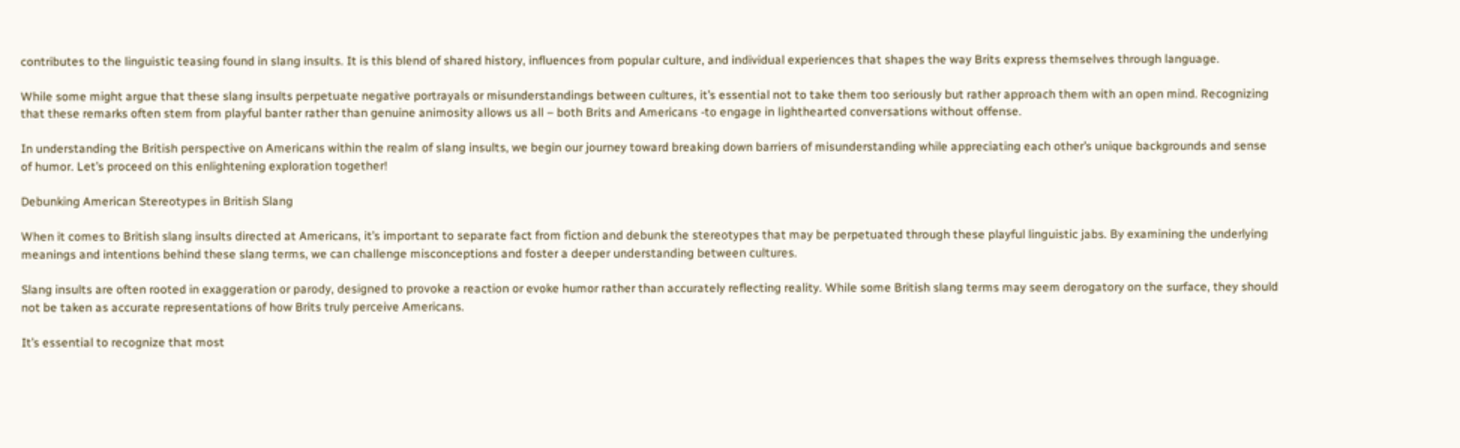contributes to the linguistic teasing found in slang insults. It is this blend of shared history, influences from popular culture, and individual experiences that shapes the way Brits express themselves through language.

While some might argue that these slang insults perpetuate negative portrayals or misunderstandings between cultures, it’s essential not to take them too seriously but rather approach them with an open mind. Recognizing that these remarks often stem from playful banter rather than genuine animosity allows us all – both Brits and Americans -to engage in lighthearted conversations without offense.

In understanding the British perspective on Americans within the realm of slang insults, we begin our journey toward breaking down barriers of misunderstanding while appreciating each other’s unique backgrounds and sense of humor. Let’s proceed on this enlightening exploration together!

Debunking American Stereotypes in British Slang

When it comes to British slang insults directed at Americans, it’s important to separate fact from fiction and debunk the stereotypes that may be perpetuated through these playful linguistic jabs. By examining the underlying meanings and intentions behind these slang terms, we can challenge misconceptions and foster a deeper understanding between cultures.

Slang insults are often rooted in exaggeration or parody, designed to provoke a reaction or evoke humor rather than accurately reflecting reality. While some British slang terms may seem derogatory on the surface, they should not be taken as accurate representations of how Brits truly perceive Americans.

It’s essential to recognize that most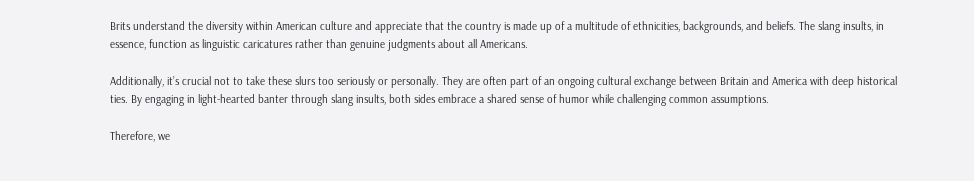Brits understand the diversity within American culture and appreciate that the country is made up of a multitude of ethnicities, backgrounds, and beliefs. The slang insults, in essence, function as linguistic caricatures rather than genuine judgments about all Americans.

Additionally, it’s crucial not to take these slurs too seriously or personally. They are often part of an ongoing cultural exchange between Britain and America with deep historical ties. By engaging in light-hearted banter through slang insults, both sides embrace a shared sense of humor while challenging common assumptions.

Therefore, we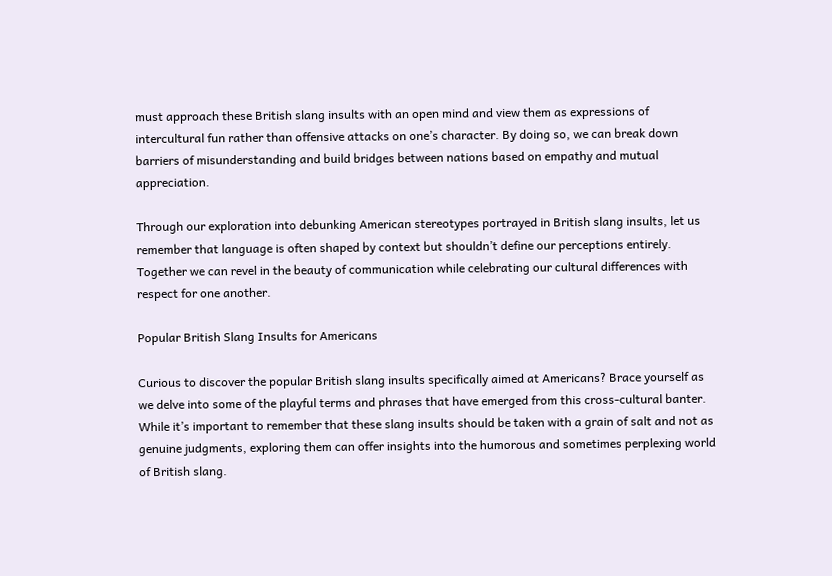must approach these British slang insults with an open mind and view them as expressions of intercultural fun rather than offensive attacks on one’s character. By doing so, we can break down barriers of misunderstanding and build bridges between nations based on empathy and mutual appreciation.

Through our exploration into debunking American stereotypes portrayed in British slang insults, let us remember that language is often shaped by context but shouldn’t define our perceptions entirely. Together we can revel in the beauty of communication while celebrating our cultural differences with respect for one another.

Popular British Slang Insults for Americans

Curious to discover the popular British slang insults specifically aimed at Americans? Brace yourself as we delve into some of the playful terms and phrases that have emerged from this cross-cultural banter. While it’s important to remember that these slang insults should be taken with a grain of salt and not as genuine judgments, exploring them can offer insights into the humorous and sometimes perplexing world of British slang.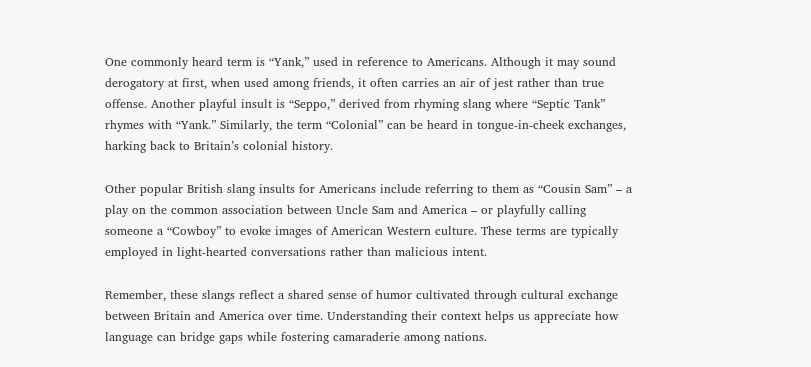One commonly heard term is “Yank,” used in reference to Americans. Although it may sound derogatory at first, when used among friends, it often carries an air of jest rather than true offense. Another playful insult is “Seppo,” derived from rhyming slang where “Septic Tank” rhymes with “Yank.” Similarly, the term “Colonial” can be heard in tongue-in-cheek exchanges, harking back to Britain’s colonial history.

Other popular British slang insults for Americans include referring to them as “Cousin Sam” – a play on the common association between Uncle Sam and America – or playfully calling someone a “Cowboy” to evoke images of American Western culture. These terms are typically employed in light-hearted conversations rather than malicious intent.

Remember, these slangs reflect a shared sense of humor cultivated through cultural exchange between Britain and America over time. Understanding their context helps us appreciate how language can bridge gaps while fostering camaraderie among nations.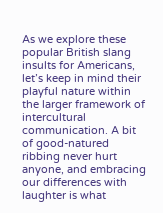As we explore these popular British slang insults for Americans, let’s keep in mind their playful nature within the larger framework of intercultural communication. A bit of good-natured ribbing never hurt anyone, and embracing our differences with laughter is what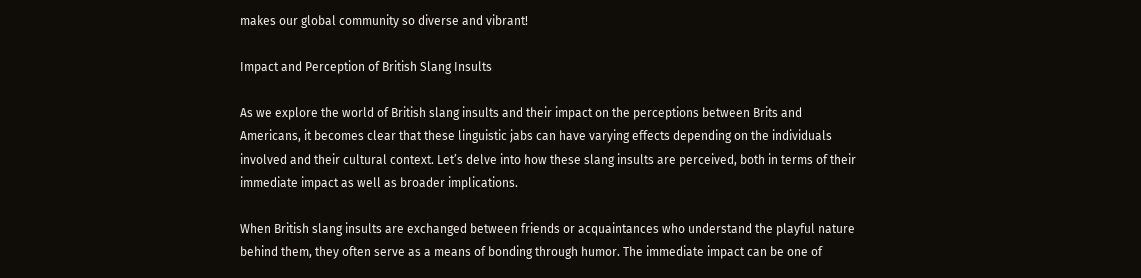makes our global community so diverse and vibrant!

Impact and Perception of British Slang Insults

As we explore the world of British slang insults and their impact on the perceptions between Brits and Americans, it becomes clear that these linguistic jabs can have varying effects depending on the individuals involved and their cultural context. Let’s delve into how these slang insults are perceived, both in terms of their immediate impact as well as broader implications.

When British slang insults are exchanged between friends or acquaintances who understand the playful nature behind them, they often serve as a means of bonding through humor. The immediate impact can be one of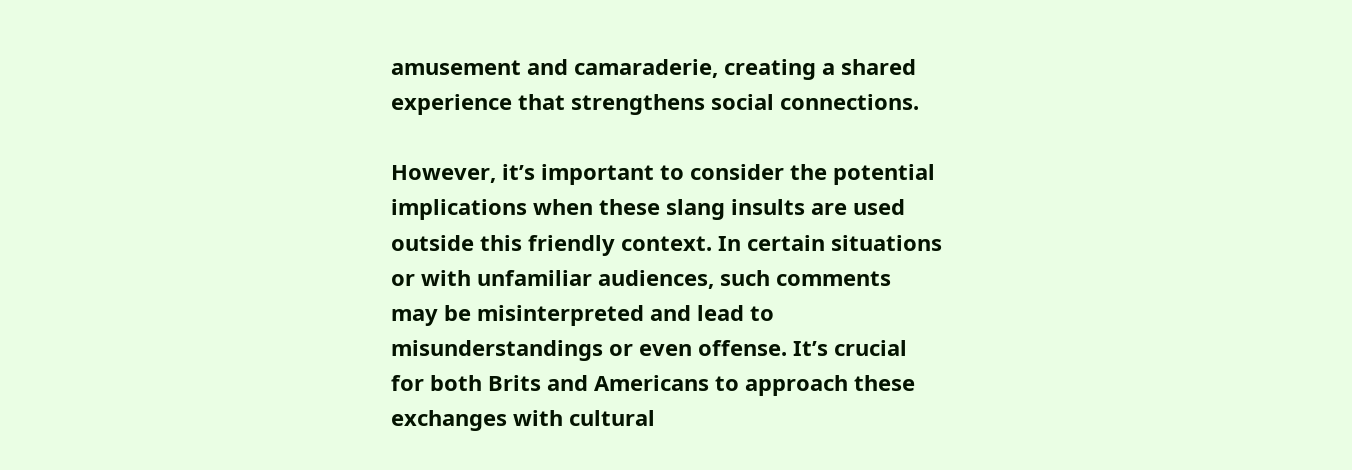amusement and camaraderie, creating a shared experience that strengthens social connections.

However, it’s important to consider the potential implications when these slang insults are used outside this friendly context. In certain situations or with unfamiliar audiences, such comments may be misinterpreted and lead to misunderstandings or even offense. It’s crucial for both Brits and Americans to approach these exchanges with cultural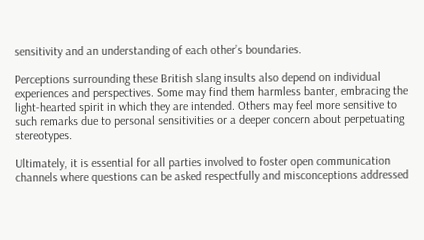sensitivity and an understanding of each other’s boundaries.

Perceptions surrounding these British slang insults also depend on individual experiences and perspectives. Some may find them harmless banter, embracing the light-hearted spirit in which they are intended. Others may feel more sensitive to such remarks due to personal sensitivities or a deeper concern about perpetuating stereotypes.

Ultimately, it is essential for all parties involved to foster open communication channels where questions can be asked respectfully and misconceptions addressed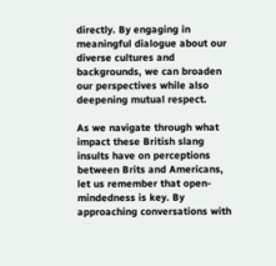directly. By engaging in meaningful dialogue about our diverse cultures and backgrounds, we can broaden our perspectives while also deepening mutual respect.

As we navigate through what impact these British slang insults have on perceptions between Brits and Americans, let us remember that open-mindedness is key. By approaching conversations with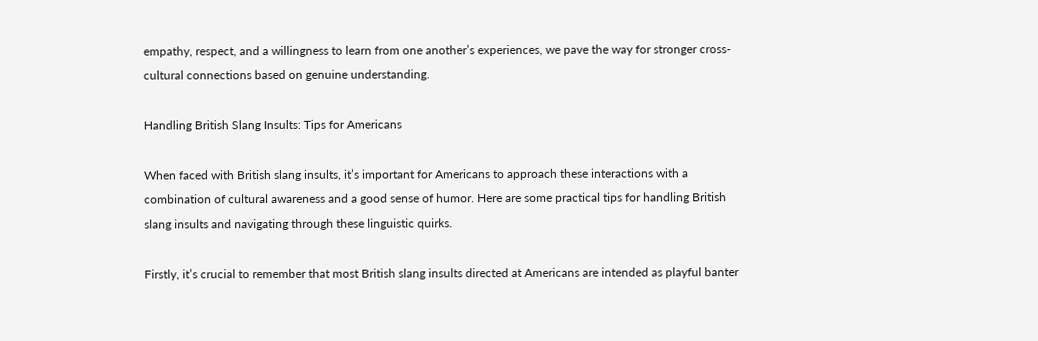empathy, respect, and a willingness to learn from one another’s experiences, we pave the way for stronger cross-cultural connections based on genuine understanding.

Handling British Slang Insults: Tips for Americans

When faced with British slang insults, it’s important for Americans to approach these interactions with a combination of cultural awareness and a good sense of humor. Here are some practical tips for handling British slang insults and navigating through these linguistic quirks.

Firstly, it’s crucial to remember that most British slang insults directed at Americans are intended as playful banter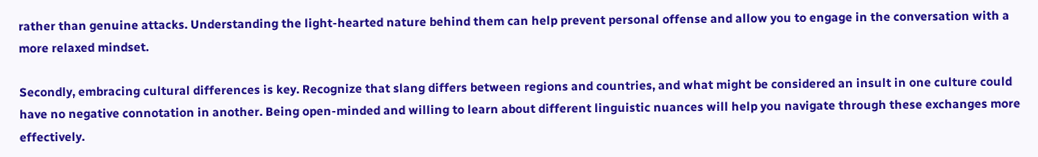rather than genuine attacks. Understanding the light-hearted nature behind them can help prevent personal offense and allow you to engage in the conversation with a more relaxed mindset.

Secondly, embracing cultural differences is key. Recognize that slang differs between regions and countries, and what might be considered an insult in one culture could have no negative connotation in another. Being open-minded and willing to learn about different linguistic nuances will help you navigate through these exchanges more effectively.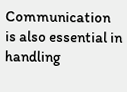Communication is also essential in handling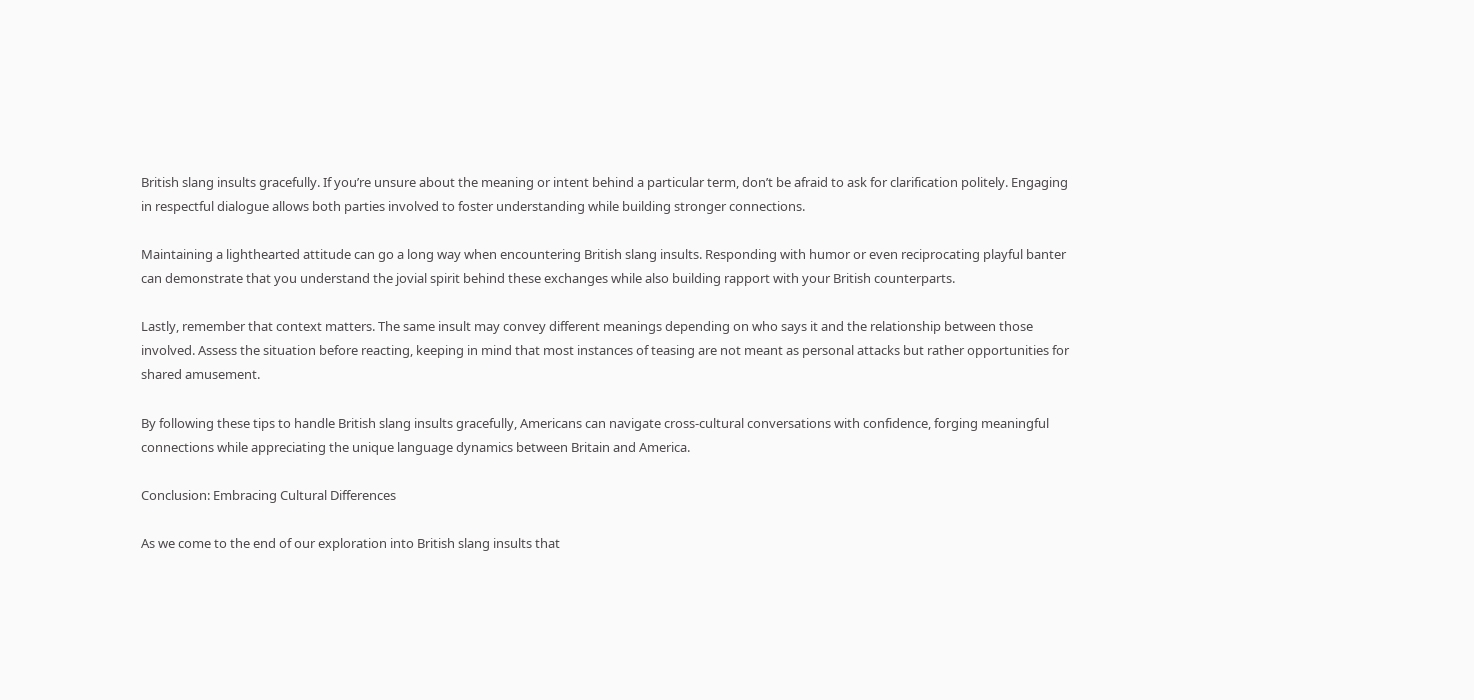British slang insults gracefully. If you’re unsure about the meaning or intent behind a particular term, don’t be afraid to ask for clarification politely. Engaging in respectful dialogue allows both parties involved to foster understanding while building stronger connections.

Maintaining a lighthearted attitude can go a long way when encountering British slang insults. Responding with humor or even reciprocating playful banter can demonstrate that you understand the jovial spirit behind these exchanges while also building rapport with your British counterparts.

Lastly, remember that context matters. The same insult may convey different meanings depending on who says it and the relationship between those involved. Assess the situation before reacting, keeping in mind that most instances of teasing are not meant as personal attacks but rather opportunities for shared amusement.

By following these tips to handle British slang insults gracefully, Americans can navigate cross-cultural conversations with confidence, forging meaningful connections while appreciating the unique language dynamics between Britain and America.

Conclusion: Embracing Cultural Differences

As we come to the end of our exploration into British slang insults that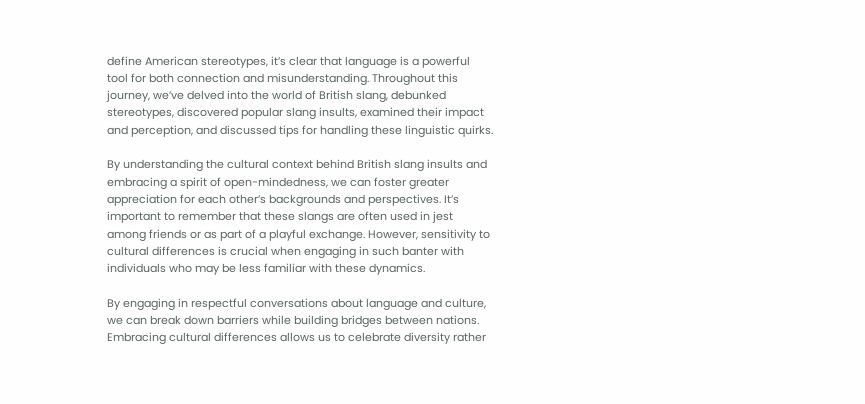define American stereotypes, it’s clear that language is a powerful tool for both connection and misunderstanding. Throughout this journey, we’ve delved into the world of British slang, debunked stereotypes, discovered popular slang insults, examined their impact and perception, and discussed tips for handling these linguistic quirks.

By understanding the cultural context behind British slang insults and embracing a spirit of open-mindedness, we can foster greater appreciation for each other’s backgrounds and perspectives. It’s important to remember that these slangs are often used in jest among friends or as part of a playful exchange. However, sensitivity to cultural differences is crucial when engaging in such banter with individuals who may be less familiar with these dynamics.

By engaging in respectful conversations about language and culture, we can break down barriers while building bridges between nations. Embracing cultural differences allows us to celebrate diversity rather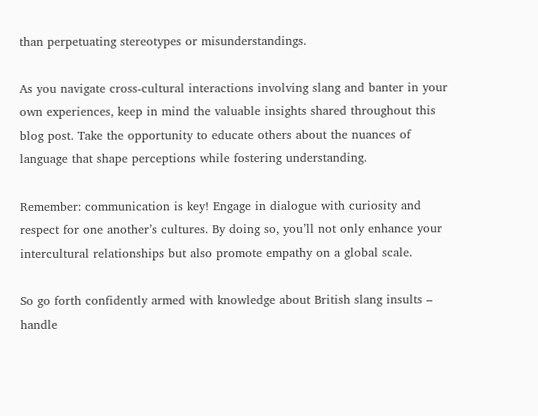than perpetuating stereotypes or misunderstandings.

As you navigate cross-cultural interactions involving slang and banter in your own experiences, keep in mind the valuable insights shared throughout this blog post. Take the opportunity to educate others about the nuances of language that shape perceptions while fostering understanding.

Remember: communication is key! Engage in dialogue with curiosity and respect for one another’s cultures. By doing so, you’ll not only enhance your intercultural relationships but also promote empathy on a global scale.

So go forth confidently armed with knowledge about British slang insults – handle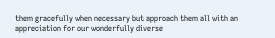them gracefully when necessary but approach them all with an appreciation for our wonderfully diverse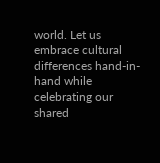world. Let us embrace cultural differences hand-in-hand while celebrating our shared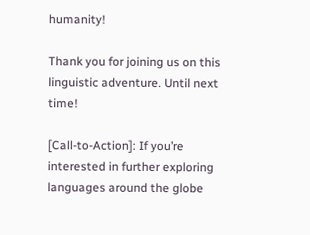humanity!

Thank you for joining us on this linguistic adventure. Until next time!

[Call-to-Action]: If you’re interested in further exploring languages around the globe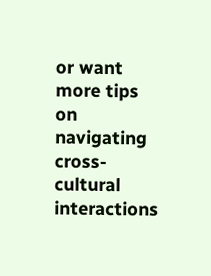or want more tips on navigating cross-cultural interactions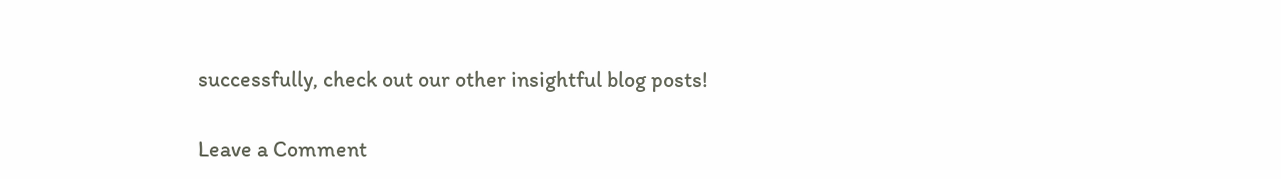successfully, check out our other insightful blog posts!

Leave a Comment